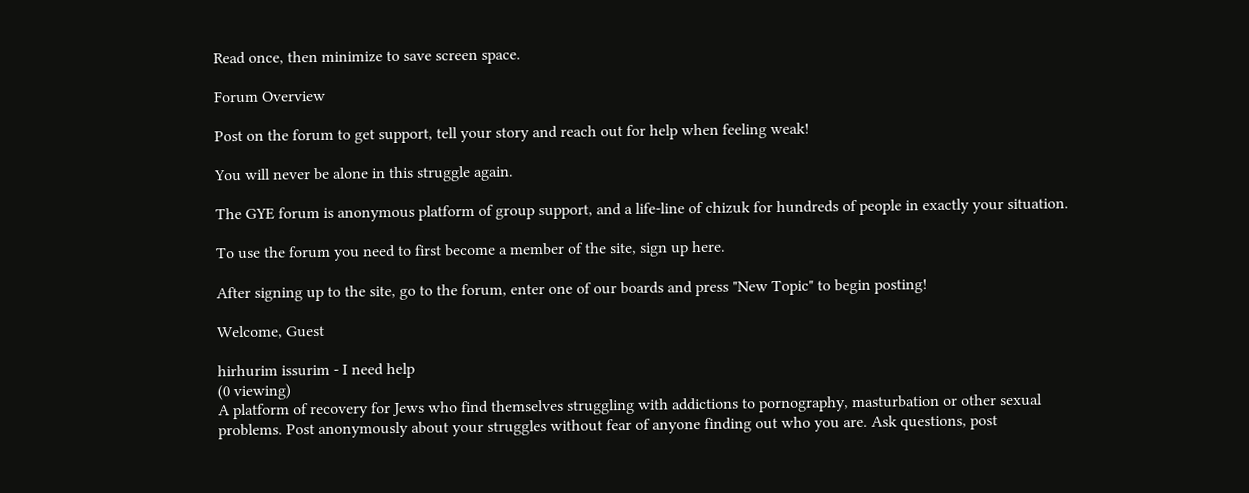Read once, then minimize to save screen space.

Forum Overview

Post on the forum to get support, tell your story and reach out for help when feeling weak!

You will never be alone in this struggle again.

The GYE forum is anonymous platform of group support, and a life-line of chizuk for hundreds of people in exactly your situation.

To use the forum you need to first become a member of the site, sign up here.

After signing up to the site, go to the forum, enter one of our boards and press "New Topic" to begin posting!

Welcome, Guest

hirhurim issurim - I need help
(0 viewing)
A platform of recovery for Jews who find themselves struggling with addictions to pornography, masturbation or other sexual problems. Post anonymously about your struggles without fear of anyone finding out who you are. Ask questions, post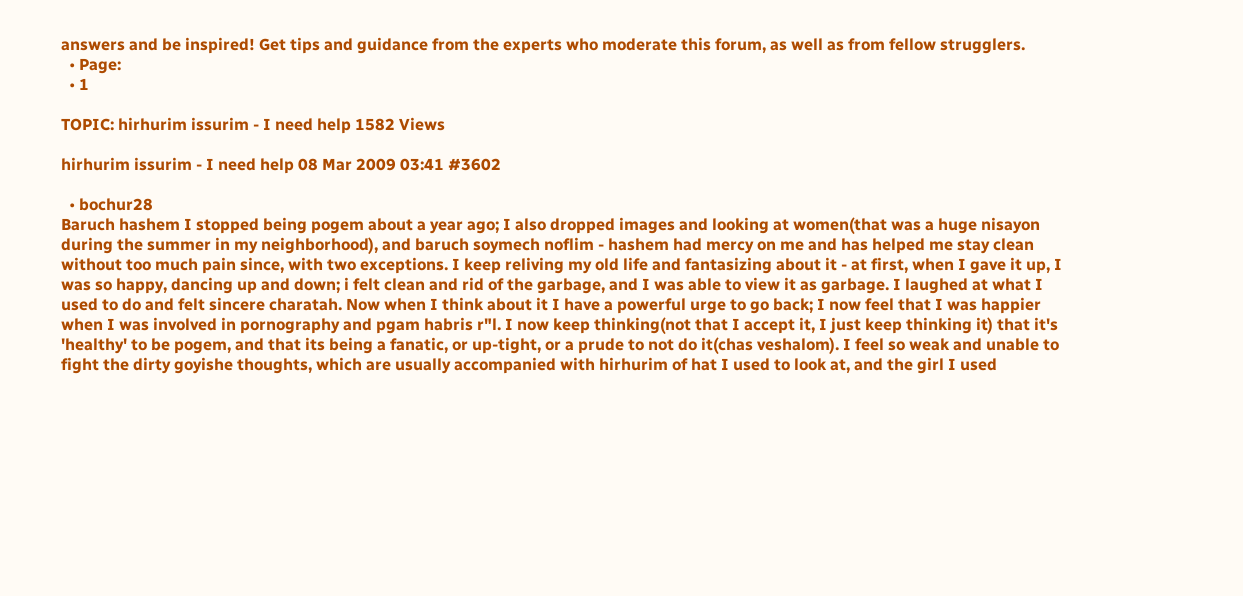answers and be inspired! Get tips and guidance from the experts who moderate this forum, as well as from fellow strugglers.
  • Page:
  • 1

TOPIC: hirhurim issurim - I need help 1582 Views

hirhurim issurim - I need help 08 Mar 2009 03:41 #3602

  • bochur28
Baruch hashem I stopped being pogem about a year ago; I also dropped images and looking at women(that was a huge nisayon during the summer in my neighborhood), and baruch soymech noflim - hashem had mercy on me and has helped me stay clean without too much pain since, with two exceptions. I keep reliving my old life and fantasizing about it - at first, when I gave it up, I was so happy, dancing up and down; i felt clean and rid of the garbage, and I was able to view it as garbage. I laughed at what I used to do and felt sincere charatah. Now when I think about it I have a powerful urge to go back; I now feel that I was happier when I was involved in pornography and pgam habris r"l. I now keep thinking(not that I accept it, I just keep thinking it) that it's 'healthy' to be pogem, and that its being a fanatic, or up-tight, or a prude to not do it(chas veshalom). I feel so weak and unable to fight the dirty goyishe thoughts, which are usually accompanied with hirhurim of hat I used to look at, and the girl I used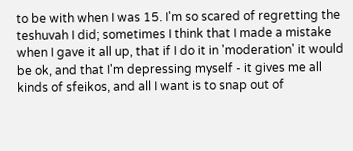to be with when I was 15. I'm so scared of regretting the teshuvah I did; sometimes I think that I made a mistake when I gave it all up, that if I do it in 'moderation' it would be ok, and that I'm depressing myself - it gives me all kinds of sfeikos, and all I want is to snap out of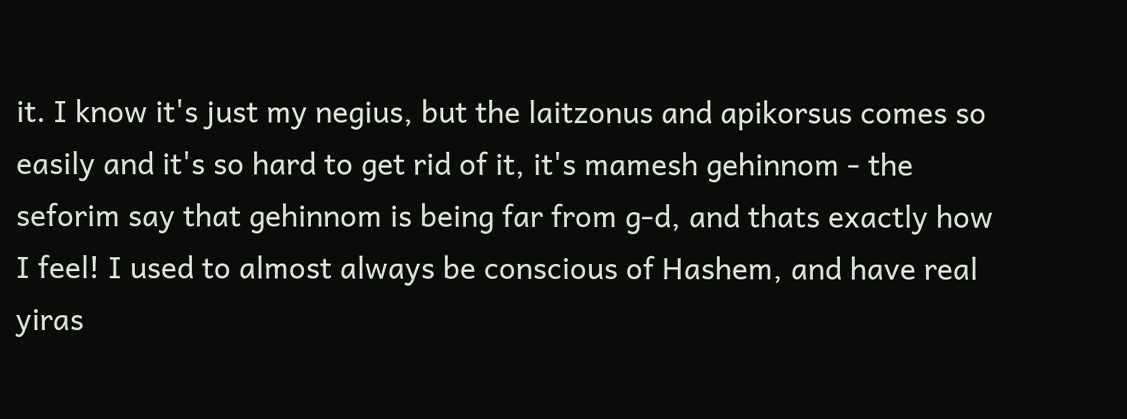it. I know it's just my negius, but the laitzonus and apikorsus comes so easily and it's so hard to get rid of it, it's mamesh gehinnom - the seforim say that gehinnom is being far from g-d, and thats exactly how I feel! I used to almost always be conscious of Hashem, and have real yiras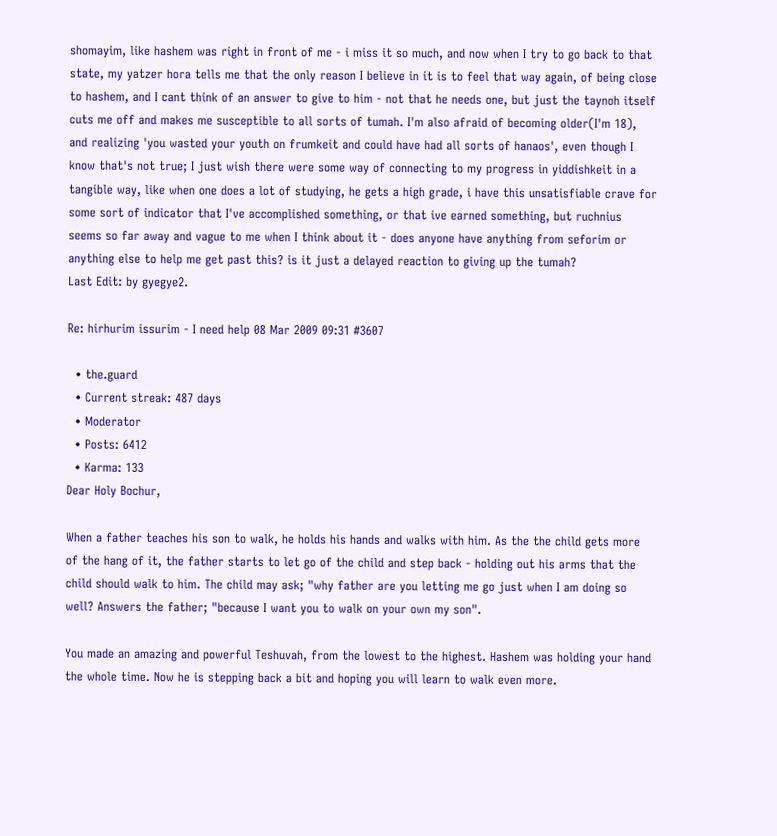shomayim, like hashem was right in front of me - i miss it so much, and now when I try to go back to that state, my yatzer hora tells me that the only reason I believe in it is to feel that way again, of being close to hashem, and I cant think of an answer to give to him - not that he needs one, but just the taynoh itself cuts me off and makes me susceptible to all sorts of tumah. I'm also afraid of becoming older(I'm 18), and realizing 'you wasted your youth on frumkeit and could have had all sorts of hanaos', even though I know that's not true; I just wish there were some way of connecting to my progress in yiddishkeit in a tangible way, like when one does a lot of studying, he gets a high grade, i have this unsatisfiable crave for some sort of indicator that I've accomplished something, or that ive earned something, but ruchnius seems so far away and vague to me when I think about it - does anyone have anything from seforim or anything else to help me get past this? is it just a delayed reaction to giving up the tumah?
Last Edit: by gyegye2.

Re: hirhurim issurim - I need help 08 Mar 2009 09:31 #3607

  • the.guard
  • Current streak: 487 days
  • Moderator
  • Posts: 6412
  • Karma: 133
Dear Holy Bochur,

When a father teaches his son to walk, he holds his hands and walks with him. As the the child gets more of the hang of it, the father starts to let go of the child and step back - holding out his arms that the child should walk to him. The child may ask; "why father are you letting me go just when I am doing so well? Answers the father; "because I want you to walk on your own my son".

You made an amazing and powerful Teshuvah, from the lowest to the highest. Hashem was holding your hand the whole time. Now he is stepping back a bit and hoping you will learn to walk even more.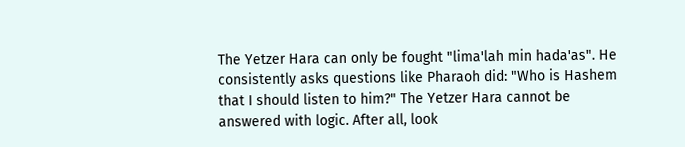The Yetzer Hara can only be fought "lima'lah min hada'as". He consistently asks questions like Pharaoh did: "Who is Hashem that I should listen to him?" The Yetzer Hara cannot be answered with logic. After all, look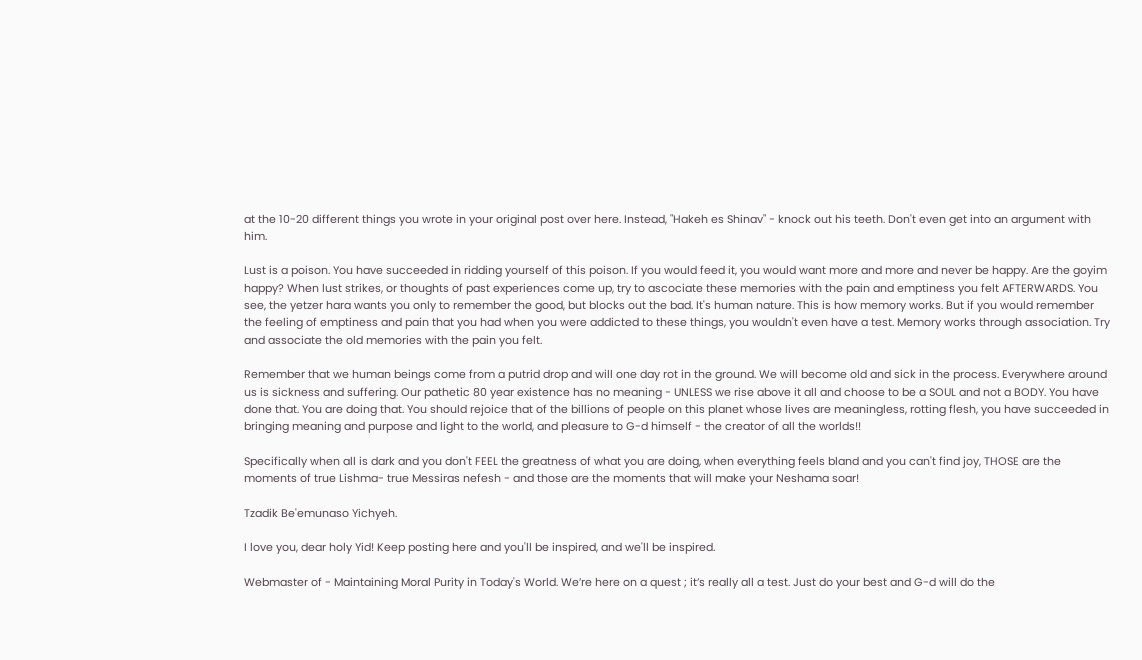at the 10-20 different things you wrote in your original post over here. Instead, "Hakeh es Shinav" - knock out his teeth. Don't even get into an argument with him.

Lust is a poison. You have succeeded in ridding yourself of this poison. If you would feed it, you would want more and more and never be happy. Are the goyim happy? When lust strikes, or thoughts of past experiences come up, try to ascociate these memories with the pain and emptiness you felt AFTERWARDS. You see, the yetzer hara wants you only to remember the good, but blocks out the bad. It's human nature. This is how memory works. But if you would remember the feeling of emptiness and pain that you had when you were addicted to these things, you wouldn't even have a test. Memory works through association. Try and associate the old memories with the pain you felt.

Remember that we human beings come from a putrid drop and will one day rot in the ground. We will become old and sick in the process. Everywhere around us is sickness and suffering. Our pathetic 80 year existence has no meaning - UNLESS we rise above it all and choose to be a SOUL and not a BODY. You have done that. You are doing that. You should rejoice that of the billions of people on this planet whose lives are meaningless, rotting flesh, you have succeeded in bringing meaning and purpose and light to the world, and pleasure to G-d himself - the creator of all the worlds!!

Specifically when all is dark and you don't FEEL the greatness of what you are doing, when everything feels bland and you can't find joy, THOSE are the moments of true Lishma- true Messiras nefesh - and those are the moments that will make your Neshama soar!

Tzadik Be'emunaso Yichyeh.

I love you, dear holy Yid! Keep posting here and you'll be inspired, and we'll be inspired.

Webmaster of - Maintaining Moral Purity in Today's World. We’re here on a quest ; it’s really all a test. Just do your best and G-d will do the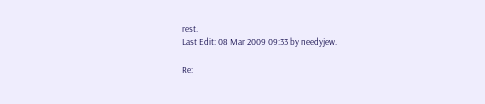rest.
Last Edit: 08 Mar 2009 09:33 by needyjew.

Re: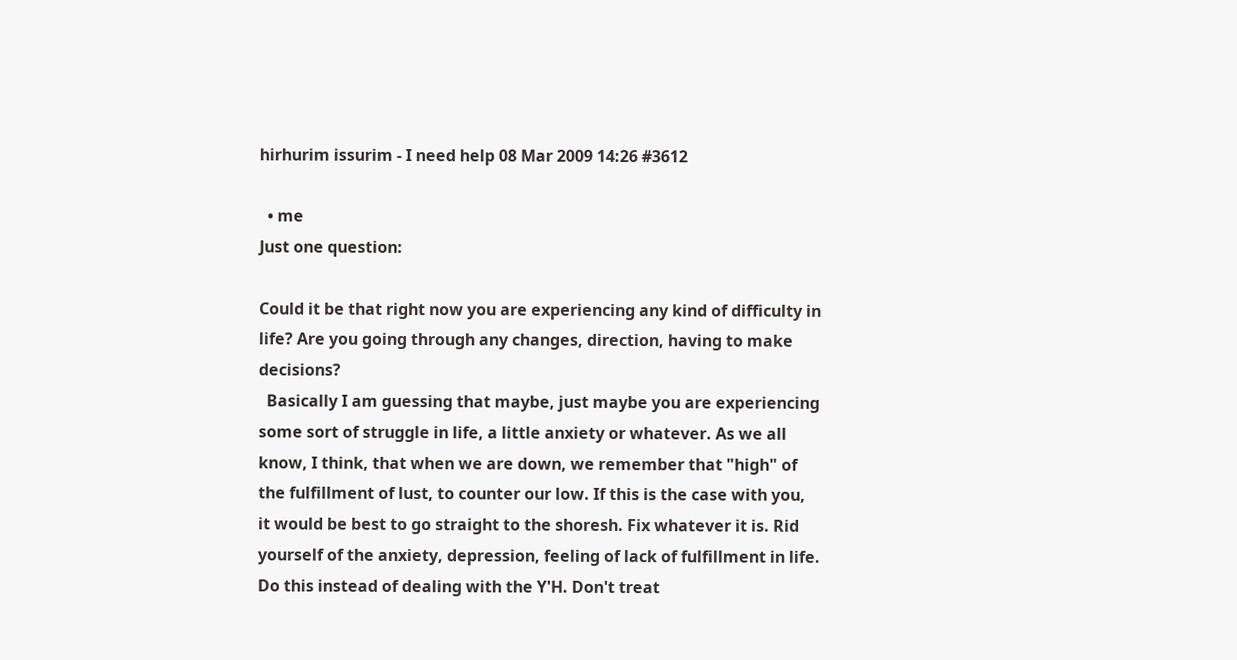hirhurim issurim - I need help 08 Mar 2009 14:26 #3612

  • me
Just one question:

Could it be that right now you are experiencing any kind of difficulty in life? Are you going through any changes, direction, having to make decisions?
  Basically I am guessing that maybe, just maybe you are experiencing some sort of struggle in life, a little anxiety or whatever. As we all know, I think, that when we are down, we remember that "high" of the fulfillment of lust, to counter our low. If this is the case with you, it would be best to go straight to the shoresh. Fix whatever it is. Rid yourself of the anxiety, depression, feeling of lack of fulfillment in life. Do this instead of dealing with the Y'H. Don't treat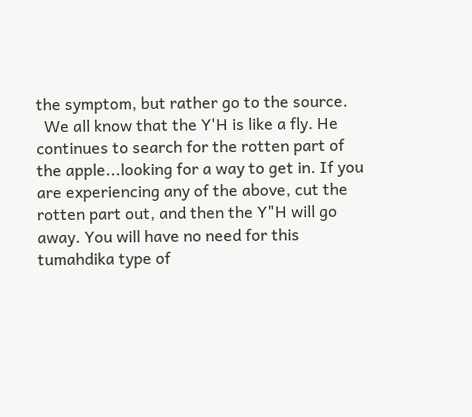the symptom, but rather go to the source.
  We all know that the Y'H is like a fly. He continues to search for the rotten part of the apple...looking for a way to get in. If you are experiencing any of the above, cut the rotten part out, and then the Y"H will go away. You will have no need for this tumahdika type of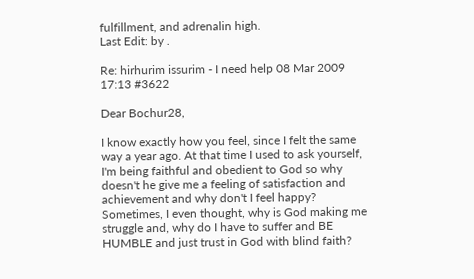fulfillment, and adrenalin high.
Last Edit: by .

Re: hirhurim issurim - I need help 08 Mar 2009 17:13 #3622

Dear Bochur28,

I know exactly how you feel, since I felt the same way a year ago. At that time I used to ask yourself, I'm being faithful and obedient to God so why doesn't he give me a feeling of satisfaction and achievement and why don't I feel happy? Sometimes, I even thought, why is God making me struggle and, why do I have to suffer and BE HUMBLE and just trust in God with blind faith?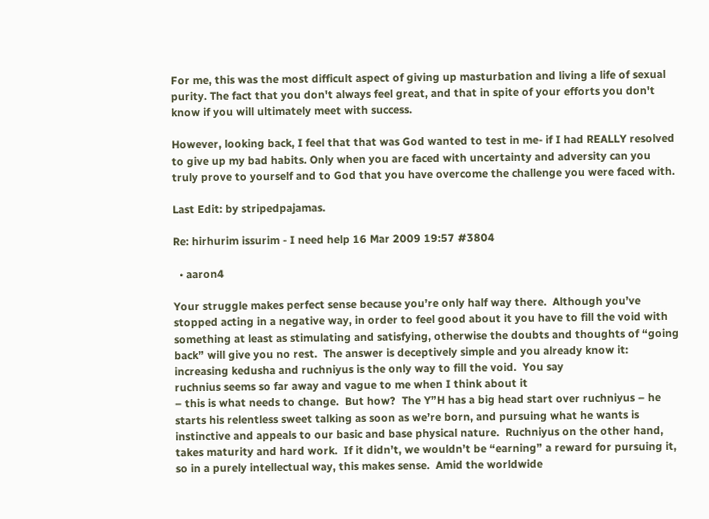For me, this was the most difficult aspect of giving up masturbation and living a life of sexual purity. The fact that you don't always feel great, and that in spite of your efforts you don't know if you will ultimately meet with success.

However, looking back, I feel that that was God wanted to test in me- if I had REALLY resolved to give up my bad habits. Only when you are faced with uncertainty and adversity can you truly prove to yourself and to God that you have overcome the challenge you were faced with.

Last Edit: by stripedpajamas.

Re: hirhurim issurim - I need help 16 Mar 2009 19:57 #3804

  • aaron4

Your struggle makes perfect sense because you’re only half way there.  Although you’ve stopped acting in a negative way, in order to feel good about it you have to fill the void with something at least as stimulating and satisfying, otherwise the doubts and thoughts of “going back” will give you no rest.  The answer is deceptively simple and you already know it:  increasing kedusha and ruchniyus is the only way to fill the void.  You say
ruchnius seems so far away and vague to me when I think about it
– this is what needs to change.  But how?  The Y”H has a big head start over ruchniyus – he starts his relentless sweet talking as soon as we’re born, and pursuing what he wants is instinctive and appeals to our basic and base physical nature.  Ruchniyus on the other hand, takes maturity and hard work.  If it didn’t, we wouldn’t be “earning” a reward for pursuing it, so in a purely intellectual way, this makes sense.  Amid the worldwide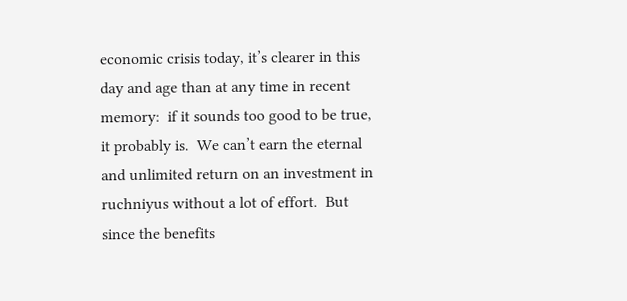economic crisis today, it’s clearer in this day and age than at any time in recent memory:  if it sounds too good to be true, it probably is.  We can’t earn the eternal and unlimited return on an investment in ruchniyus without a lot of effort.  But since the benefits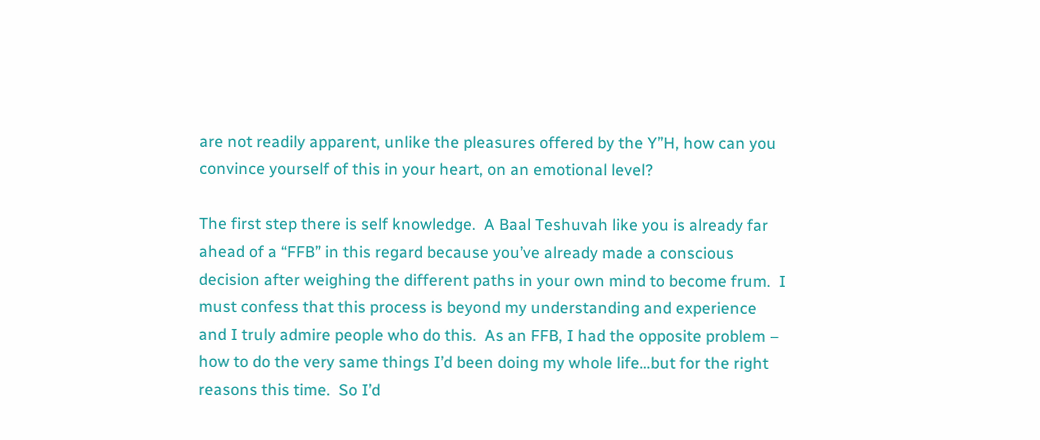are not readily apparent, unlike the pleasures offered by the Y”H, how can you convince yourself of this in your heart, on an emotional level?

The first step there is self knowledge.  A Baal Teshuvah like you is already far ahead of a “FFB” in this regard because you’ve already made a conscious decision after weighing the different paths in your own mind to become frum.  I must confess that this process is beyond my understanding and experience and I truly admire people who do this.  As an FFB, I had the opposite problem – how to do the very same things I’d been doing my whole life…but for the right reasons this time.  So I’d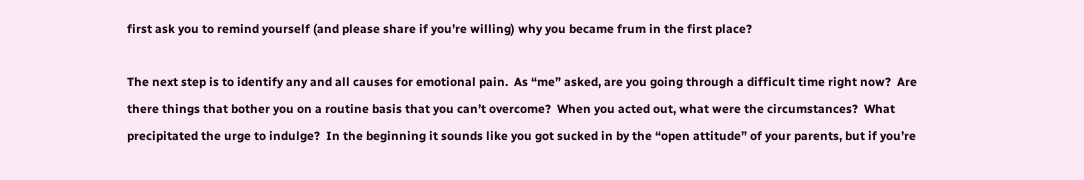first ask you to remind yourself (and please share if you’re willing) why you became frum in the first place?

The next step is to identify any and all causes for emotional pain.  As “me” asked, are you going through a difficult time right now?  Are there things that bother you on a routine basis that you can’t overcome?  When you acted out, what were the circumstances?  What precipitated the urge to indulge?  In the beginning it sounds like you got sucked in by the “open attitude” of your parents, but if you’re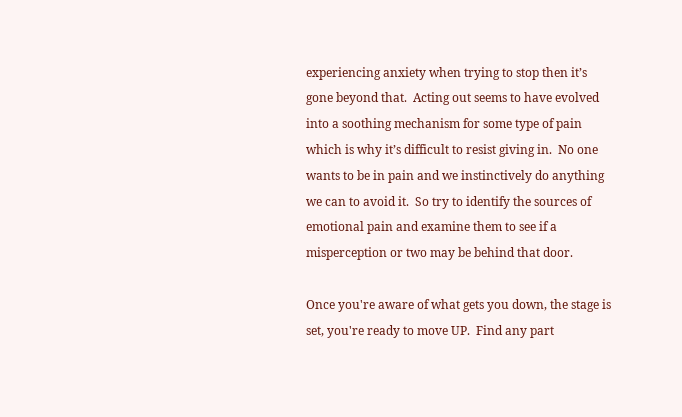experiencing anxiety when trying to stop then it’s gone beyond that.  Acting out seems to have evolved into a soothing mechanism for some type of pain which is why it’s difficult to resist giving in.  No one wants to be in pain and we instinctively do anything we can to avoid it.  So try to identify the sources of emotional pain and examine them to see if a misperception or two may be behind that door.

Once you're aware of what gets you down, the stage is set, you're ready to move UP.  Find any part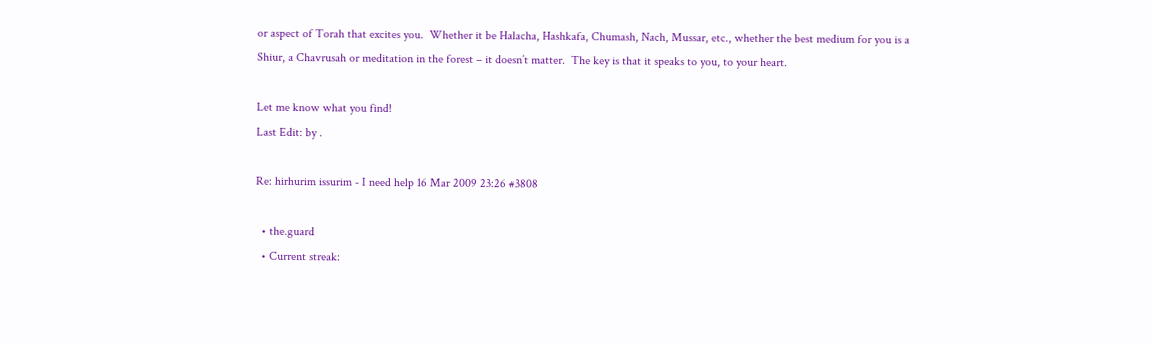or aspect of Torah that excites you.  Whether it be Halacha, Hashkafa, Chumash, Nach, Mussar, etc., whether the best medium for you is a Shiur, a Chavrusah or meditation in the forest – it doesn’t matter.  The key is that it speaks to you, to your heart.

Let me know what you find!
Last Edit: by .

Re: hirhurim issurim - I need help 16 Mar 2009 23:26 #3808

  • the.guard
  • Current streak: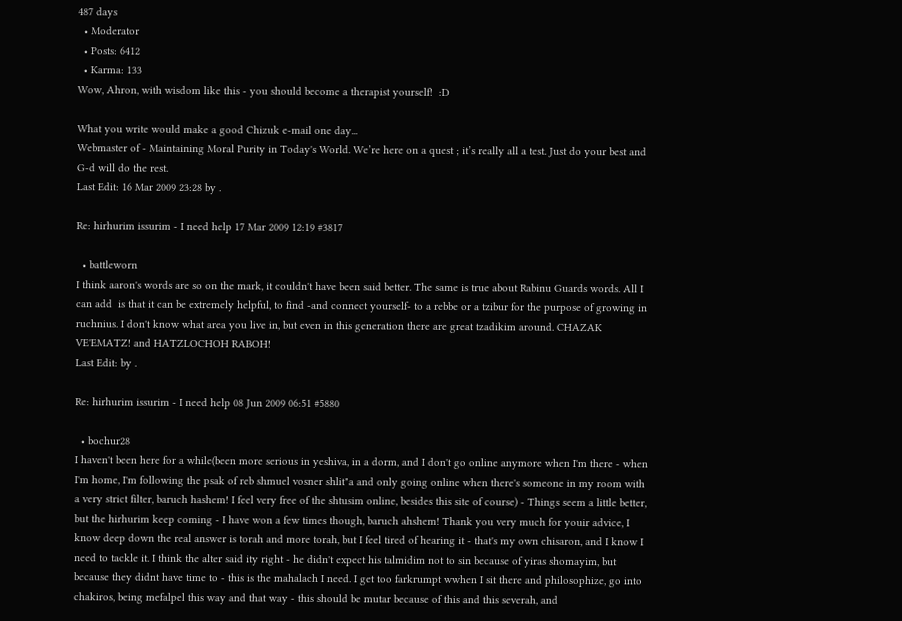487 days
  • Moderator
  • Posts: 6412
  • Karma: 133
Wow, Ahron, with wisdom like this - you should become a therapist yourself!  :D

What you write would make a good Chizuk e-mail one day...
Webmaster of - Maintaining Moral Purity in Today's World. We’re here on a quest ; it’s really all a test. Just do your best and G-d will do the rest.
Last Edit: 16 Mar 2009 23:28 by .

Re: hirhurim issurim - I need help 17 Mar 2009 12:19 #3817

  • battleworn
I think aaron's words are so on the mark, it couldn't have been said better. The same is true about Rabinu Guards words. All I can add  is that it can be extremely helpful, to find -and connect yourself- to a rebbe or a tzibur for the purpose of growing in ruchnius. I don't know what area you live in, but even in this generation there are great tzadikim around. CHAZAK VE'EMATZ! and HATZLOCHOH RABOH!
Last Edit: by .

Re: hirhurim issurim - I need help 08 Jun 2009 06:51 #5880

  • bochur28
I haven't been here for a while(been more serious in yeshiva, in a dorm, and I don't go online anymore when I'm there - when I'm home, I'm following the psak of reb shmuel vosner shlit"a and only going online when there's someone in my room with a very strict filter, baruch hashem! I feel very free of the shtusim online, besides this site of course) - Things seem a little better, but the hirhurim keep coming - I have won a few times though, baruch ahshem! Thank you very much for youir advice, I know deep down the real answer is torah and more torah, but I feel tired of hearing it - that's my own chisaron, and I know I need to tackle it. I think the alter said ity right - he didn't expect his talmidim not to sin because of yiras shomayim, but because they didnt have time to - this is the mahalach I need. I get too farkrumpt wwhen I sit there and philosophize, go into chakiros, being mefalpel this way and that way - this should be mutar because of this and this severah, and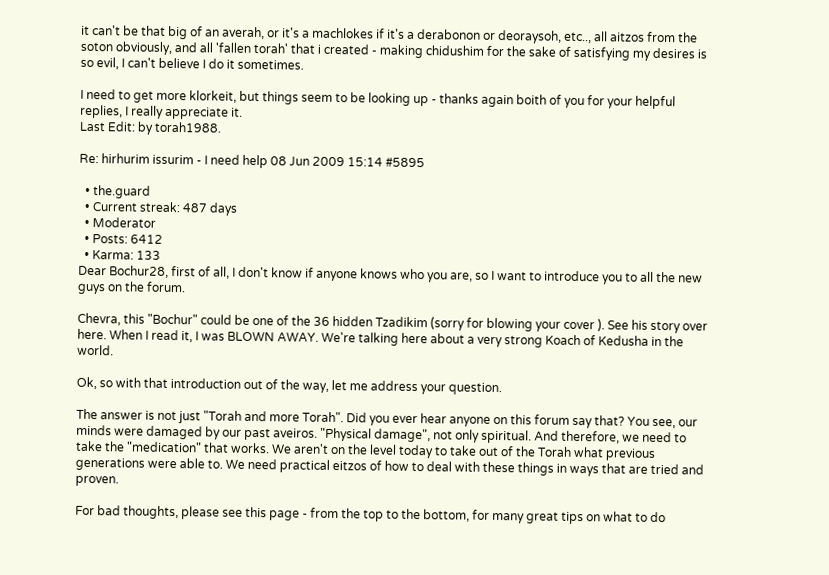it can't be that big of an averah, or it's a machlokes if it's a derabonon or deoraysoh, etc.., all aitzos from the soton obviously, and all 'fallen torah' that i created - making chidushim for the sake of satisfying my desires is so evil, I can't believe I do it sometimes.

I need to get more klorkeit, but things seem to be looking up - thanks again boith of you for your helpful replies, I really appreciate it.
Last Edit: by torah1988.

Re: hirhurim issurim - I need help 08 Jun 2009 15:14 #5895

  • the.guard
  • Current streak: 487 days
  • Moderator
  • Posts: 6412
  • Karma: 133
Dear Bochur28, first of all, I don't know if anyone knows who you are, so I want to introduce you to all the new guys on the forum.

Chevra, this "Bochur" could be one of the 36 hidden Tzadikim (sorry for blowing your cover ). See his story over here. When I read it, I was BLOWN AWAY. We're talking here about a very strong Koach of Kedusha in the world.

Ok, so with that introduction out of the way, let me address your question.

The answer is not just "Torah and more Torah". Did you ever hear anyone on this forum say that? You see, our minds were damaged by our past aveiros. "Physical damage", not only spiritual. And therefore, we need to take the "medication" that works. We aren't on the level today to take out of the Torah what previous generations were able to. We need practical eitzos of how to deal with these things in ways that are tried and proven.

For bad thoughts, please see this page - from the top to the bottom, for many great tips on what to do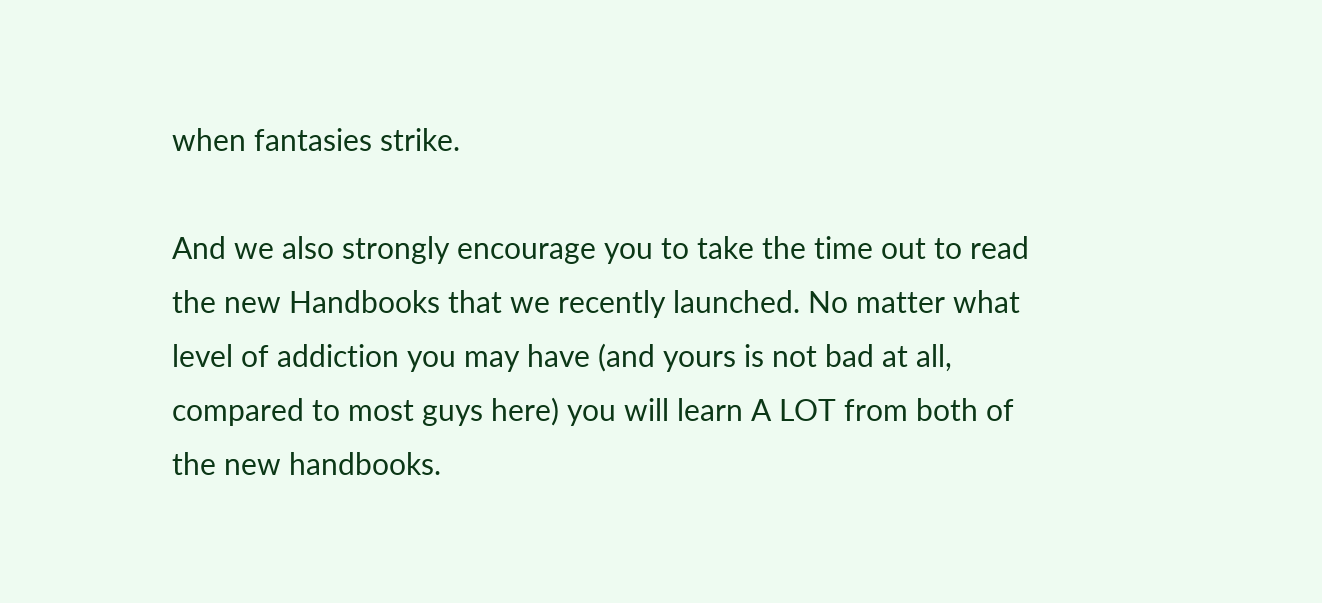when fantasies strike.

And we also strongly encourage you to take the time out to read the new Handbooks that we recently launched. No matter what level of addiction you may have (and yours is not bad at all, compared to most guys here) you will learn A LOT from both of the new handbooks.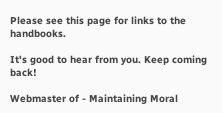Please see this page for links to the handbooks.

It's good to hear from you. Keep coming back!

Webmaster of - Maintaining Moral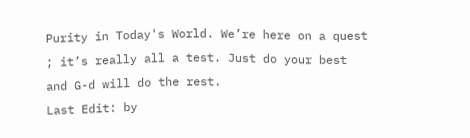Purity in Today's World. We’re here on a quest ; it’s really all a test. Just do your best and G-d will do the rest.
Last Edit: by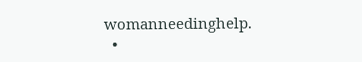womanneedinghelp.
  •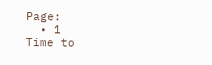Page:
  • 1
Time to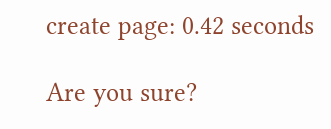create page: 0.42 seconds

Are you sure?